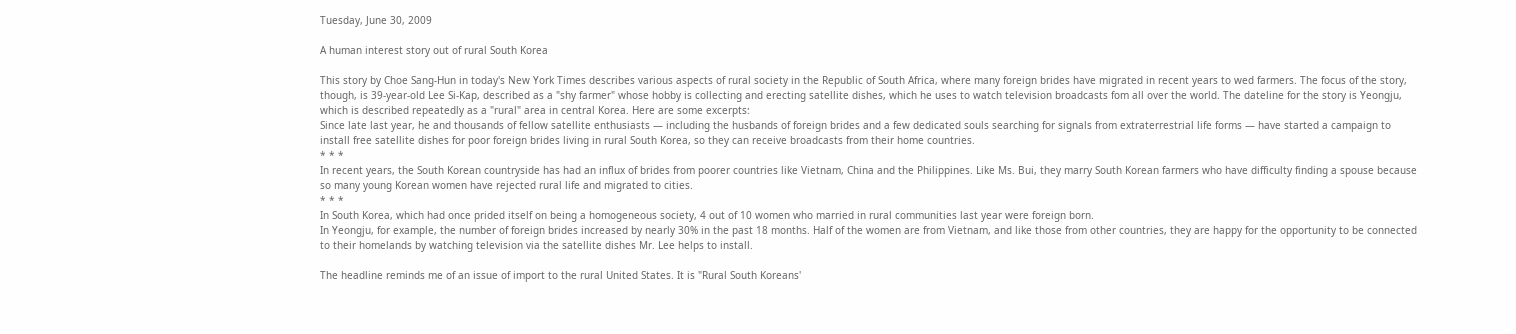Tuesday, June 30, 2009

A human interest story out of rural South Korea

This story by Choe Sang-Hun in today's New York Times describes various aspects of rural society in the Republic of South Africa, where many foreign brides have migrated in recent years to wed farmers. The focus of the story, though, is 39-year-old Lee Si-Kap, described as a "shy farmer" whose hobby is collecting and erecting satellite dishes, which he uses to watch television broadcasts fom all over the world. The dateline for the story is Yeongju, which is described repeatedly as a "rural" area in central Korea. Here are some excerpts:
Since late last year, he and thousands of fellow satellite enthusiasts — including the husbands of foreign brides and a few dedicated souls searching for signals from extraterrestrial life forms — have started a campaign to install free satellite dishes for poor foreign brides living in rural South Korea, so they can receive broadcasts from their home countries.
* * *
In recent years, the South Korean countryside has had an influx of brides from poorer countries like Vietnam, China and the Philippines. Like Ms. Bui, they marry South Korean farmers who have difficulty finding a spouse because so many young Korean women have rejected rural life and migrated to cities.
* * *
In South Korea, which had once prided itself on being a homogeneous society, 4 out of 10 women who married in rural communities last year were foreign born.
In Yeongju, for example, the number of foreign brides increased by nearly 30% in the past 18 months. Half of the women are from Vietnam, and like those from other countries, they are happy for the opportunity to be connected to their homelands by watching television via the satellite dishes Mr. Lee helps to install.

The headline reminds me of an issue of import to the rural United States. It is "Rural South Koreans'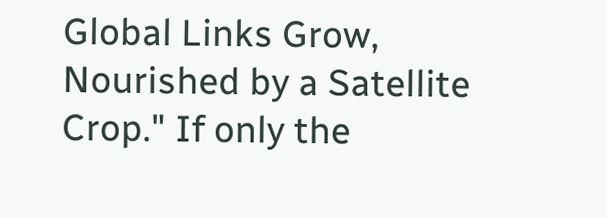Global Links Grow, Nourished by a Satellite Crop." If only the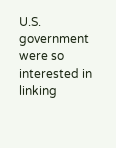U.S. government were so interested in linking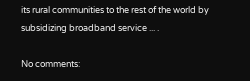its rural communities to the rest of the world by subsidizing broadband service ... .

No comments: